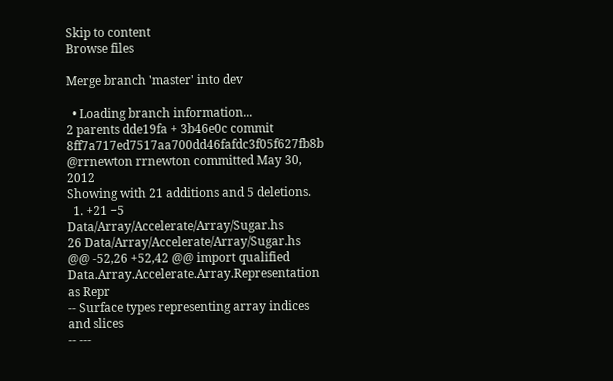Skip to content
Browse files

Merge branch 'master' into dev

  • Loading branch information...
2 parents dde19fa + 3b46e0c commit 8ff7a717ed7517aa700dd46fafdc3f05f627fb8b @rrnewton rrnewton committed May 30, 2012
Showing with 21 additions and 5 deletions.
  1. +21 −5 Data/Array/Accelerate/Array/Sugar.hs
26 Data/Array/Accelerate/Array/Sugar.hs
@@ -52,26 +52,42 @@ import qualified Data.Array.Accelerate.Array.Representation as Repr
-- Surface types representing array indices and slices
-- ---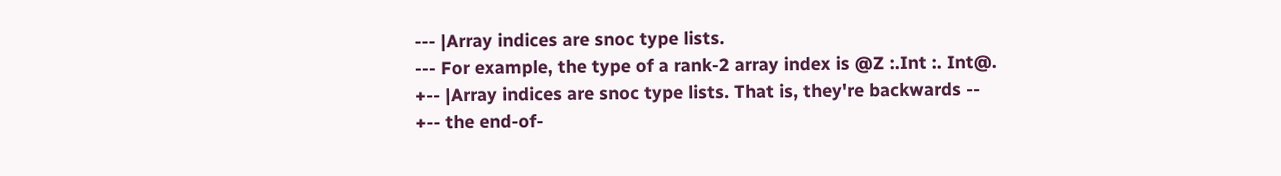--- |Array indices are snoc type lists.
--- For example, the type of a rank-2 array index is @Z :.Int :. Int@.
+-- |Array indices are snoc type lists. That is, they're backwards --
+-- the end-of-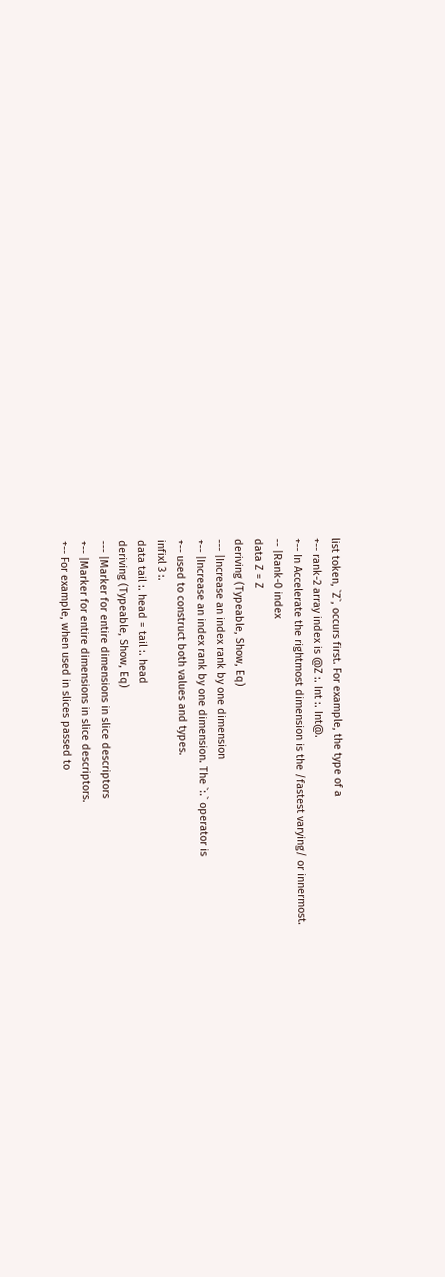list token, `Z`, occurs first. For example, the type of a
+-- rank-2 array index is @Z :. Int :. Int@.
+-- In Accelerate the rightmost dimension is the /fastest varying/ or innermost.
-- |Rank-0 index
data Z = Z
deriving (Typeable, Show, Eq)
--- |Increase an index rank by one dimension
+-- |Increase an index rank by one dimension. The `:.` operator is
+-- used to construct both values and types.
infixl 3 :.
data tail :. head = tail :. head
deriving (Typeable, Show, Eq)
--- |Marker for entire dimensions in slice descriptors
+-- |Marker for entire dimensions in slice descriptors.
+-- For example, when used in slices passed to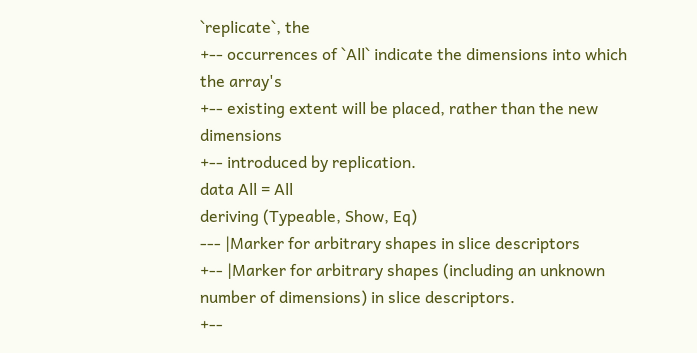`replicate`, the
+-- occurrences of `All` indicate the dimensions into which the array's
+-- existing extent will be placed, rather than the new dimensions
+-- introduced by replication.
data All = All
deriving (Typeable, Show, Eq)
--- |Marker for arbitrary shapes in slice descriptors
+-- |Marker for arbitrary shapes (including an unknown number of dimensions) in slice descriptors.
+--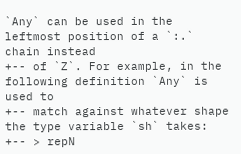`Any` can be used in the leftmost position of a `:.` chain instead
+-- of `Z`. For example, in the following definition `Any` is used to
+-- match against whatever shape the type variable `sh` takes:
+-- > repN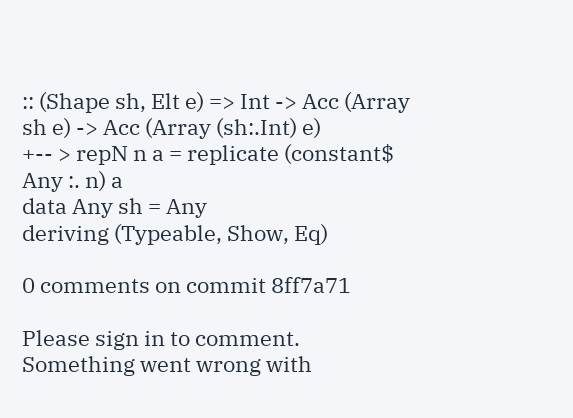:: (Shape sh, Elt e) => Int -> Acc (Array sh e) -> Acc (Array (sh:.Int) e)
+-- > repN n a = replicate (constant$ Any :. n) a
data Any sh = Any
deriving (Typeable, Show, Eq)

0 comments on commit 8ff7a71

Please sign in to comment.
Something went wrong with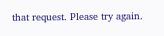that request. Please try again.